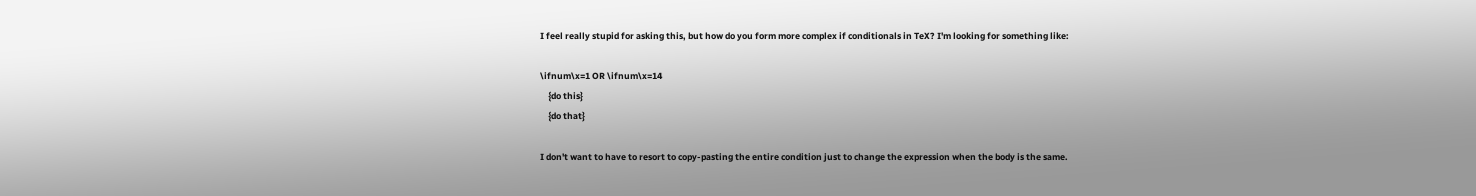I feel really stupid for asking this, but how do you form more complex if conditionals in TeX? I'm looking for something like:

\ifnum\x=1 OR \ifnum\x=14
    {do this}
    {do that}

I don't want to have to resort to copy-pasting the entire condition just to change the expression when the body is the same.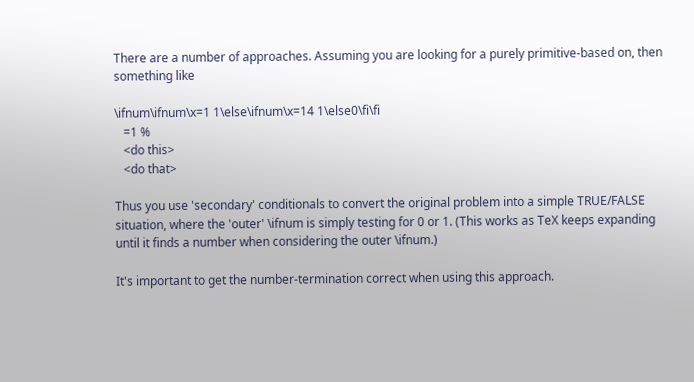There are a number of approaches. Assuming you are looking for a purely primitive-based on, then something like

\ifnum\ifnum\x=1 1\else\ifnum\x=14 1\else0\fi\fi
   =1 %
   <do this>
   <do that>

Thus you use 'secondary' conditionals to convert the original problem into a simple TRUE/FALSE situation, where the 'outer' \ifnum is simply testing for 0 or 1. (This works as TeX keeps expanding until it finds a number when considering the outer \ifnum.)

It's important to get the number-termination correct when using this approach.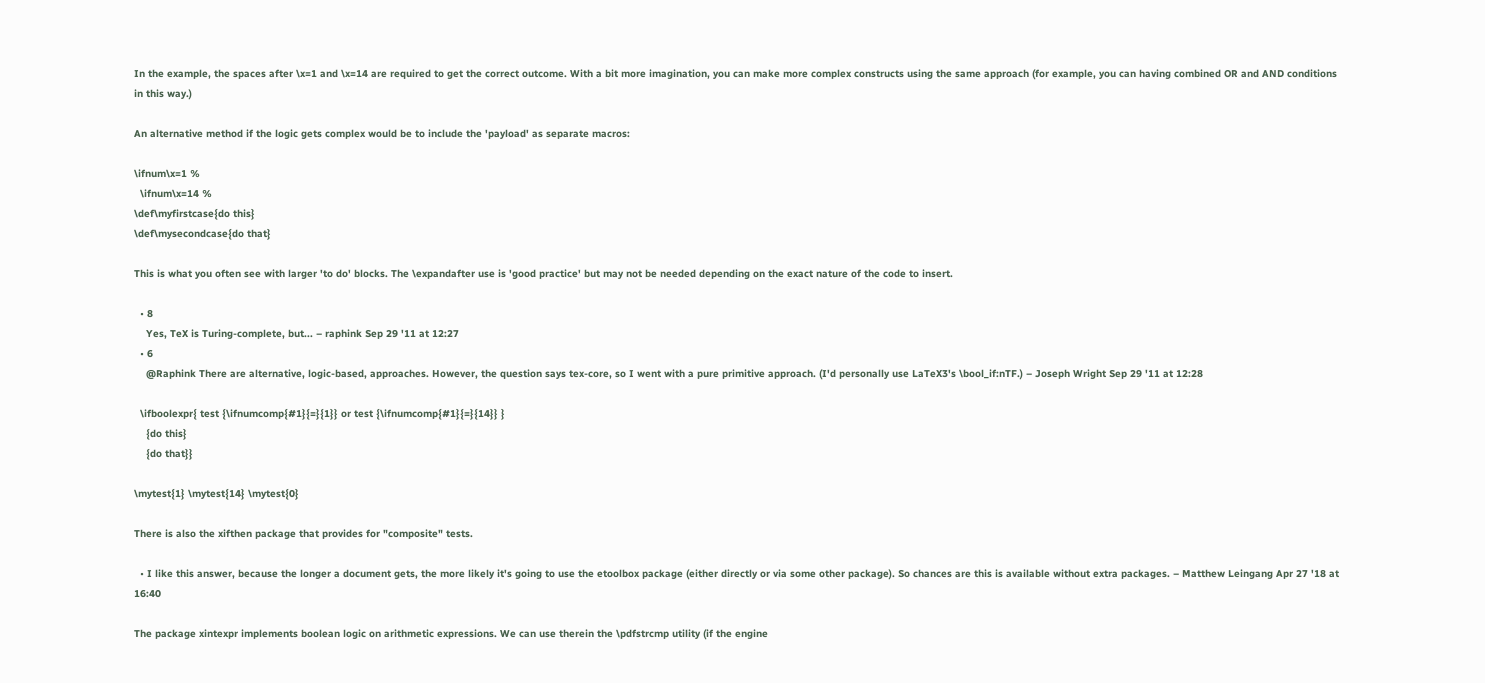In the example, the spaces after \x=1 and \x=14 are required to get the correct outcome. With a bit more imagination, you can make more complex constructs using the same approach (for example, you can having combined OR and AND conditions in this way.)

An alternative method if the logic gets complex would be to include the 'payload' as separate macros:

\ifnum\x=1 %
  \ifnum\x=14 %
\def\myfirstcase{do this}
\def\mysecondcase{do that}

This is what you often see with larger 'to do' blocks. The \expandafter use is 'good practice' but may not be needed depending on the exact nature of the code to insert.

  • 8
    Yes, TeX is Turing-complete, but... – raphink Sep 29 '11 at 12:27
  • 6
    @Raphink There are alternative, logic-based, approaches. However, the question says tex-core, so I went with a pure primitive approach. (I'd personally use LaTeX3's \bool_if:nTF.) – Joseph Wright Sep 29 '11 at 12:28

  \ifboolexpr{ test {\ifnumcomp{#1}{=}{1}} or test {\ifnumcomp{#1}{=}{14}} }
    {do this}
    {do that}}

\mytest{1} \mytest{14} \mytest{0}

There is also the xifthen package that provides for "composite" tests.

  • I like this answer, because the longer a document gets, the more likely it's going to use the etoolbox package (either directly or via some other package). So chances are this is available without extra packages. – Matthew Leingang Apr 27 '18 at 16:40

The package xintexpr implements boolean logic on arithmetic expressions. We can use therein the \pdfstrcmp utility (if the engine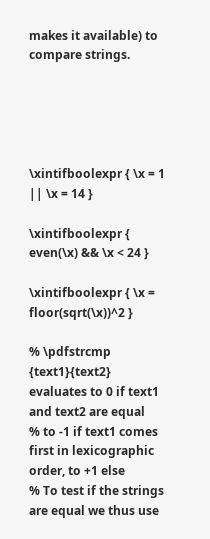makes it available) to compare strings.





\xintifboolexpr { \x = 1 || \x = 14 }

\xintifboolexpr { even(\x) && \x < 24 }

\xintifboolexpr { \x = floor(sqrt(\x))^2 }

% \pdfstrcmp {text1}{text2} evaluates to 0 if text1 and text2 are equal
% to -1 if text1 comes first in lexicographic order, to +1 else
% To test if the strings are equal we thus use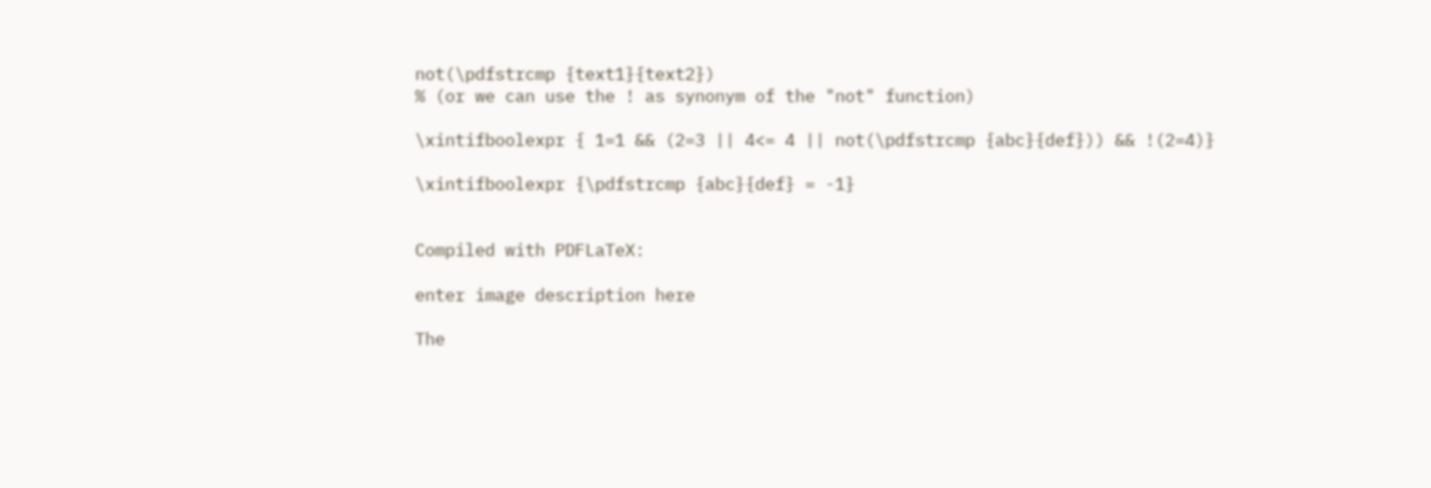not(\pdfstrcmp {text1}{text2})
% (or we can use the ! as synonym of the "not" function)

\xintifboolexpr { 1=1 && (2=3 || 4<= 4 || not(\pdfstrcmp {abc}{def})) && !(2=4)}

\xintifboolexpr {\pdfstrcmp {abc}{def} = -1}


Compiled with PDFLaTeX:

enter image description here

The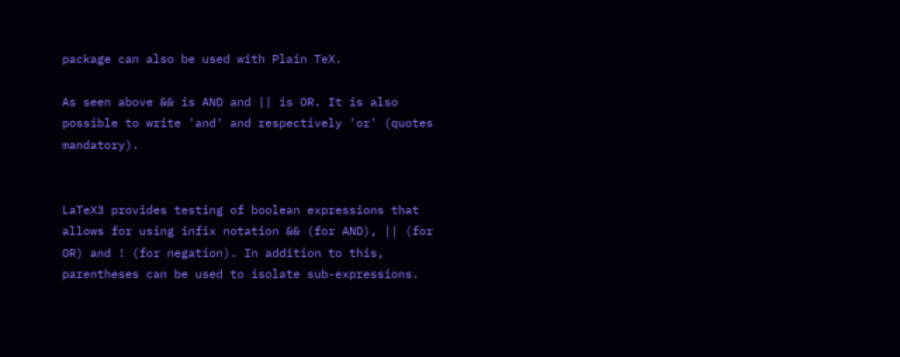package can also be used with Plain TeX.

As seen above && is AND and || is OR. It is also possible to write 'and' and respectively 'or' (quotes mandatory).


LaTeX3 provides testing of boolean expressions that allows for using infix notation && (for AND), || (for OR) and ! (for negation). In addition to this, parentheses can be used to isolate sub-expressions.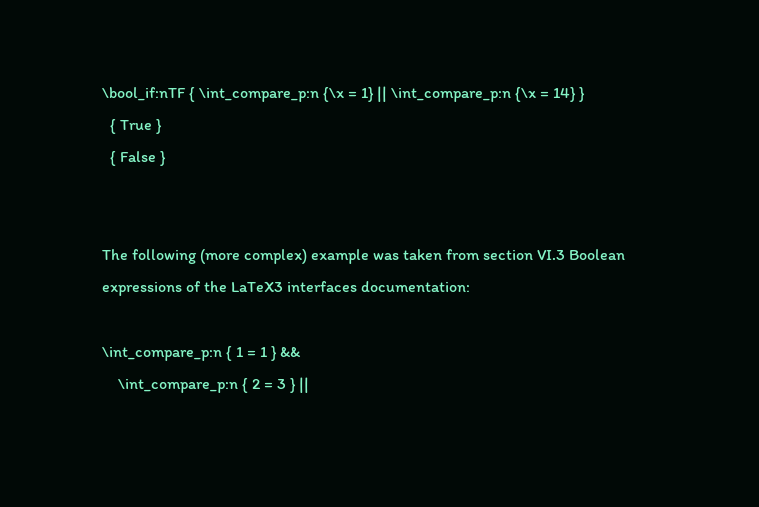\bool_if:nTF { \int_compare_p:n {\x = 1} || \int_compare_p:n {\x = 14} }
  { True }
  { False }


The following (more complex) example was taken from section VI.3 Boolean expressions of the LaTeX3 interfaces documentation:

\int_compare_p:n { 1 = 1 } &&
    \int_compare_p:n { 2 = 3 } ||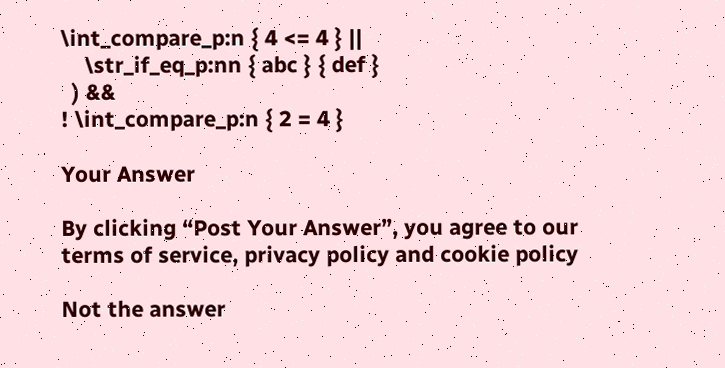\int_compare_p:n { 4 <= 4 } ||
    \str_if_eq_p:nn { abc } { def }
  ) &&
! \int_compare_p:n { 2 = 4 }

Your Answer

By clicking “Post Your Answer”, you agree to our terms of service, privacy policy and cookie policy

Not the answer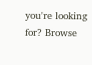you're looking for? Browse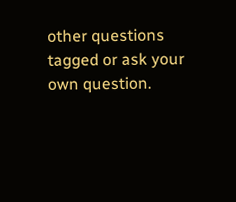other questions tagged or ask your own question.